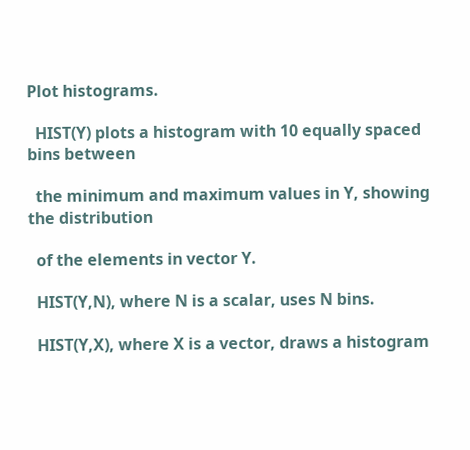Plot histograms.

  HIST(Y) plots a histogram with 10 equally spaced bins between

  the minimum and maximum values in Y, showing the distribution

  of the elements in vector Y.

  HIST(Y,N), where N is a scalar, uses N bins.

  HIST(Y,X), where X is a vector, draws a histogram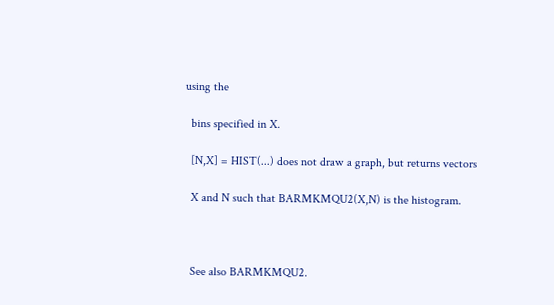using the

  bins specified in X.

  [N,X] = HIST(...) does not draw a graph, but returns vectors

  X and N such that BARMKMQU2(X,N) is the histogram.



  See also BARMKMQU2.